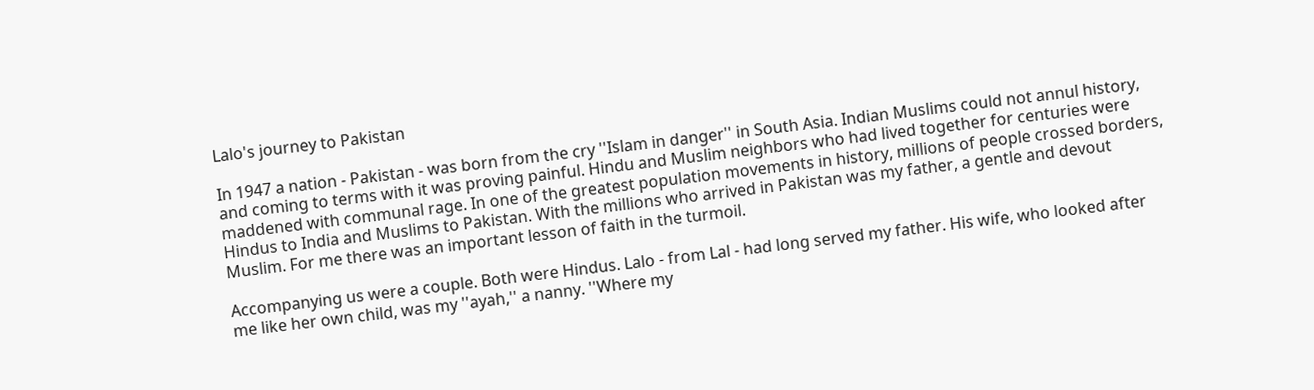Lalo's journey to Pakistan

In 1947 a nation - Pakistan - was born from the cry ''Islam in danger'' in South Asia. Indian Muslims could not annul history, and coming to terms with it was proving painful. Hindu and Muslim neighbors who had lived together for centuries were maddened with communal rage. In one of the greatest population movements in history, millions of people crossed borders, Hindus to India and Muslims to Pakistan. With the millions who arrived in Pakistan was my father, a gentle and devout Muslim. For me there was an important lesson of faith in the turmoil.

Accompanying us were a couple. Both were Hindus. Lalo - from Lal - had long served my father. His wife, who looked after me like her own child, was my ''ayah,'' a nanny. ''Where my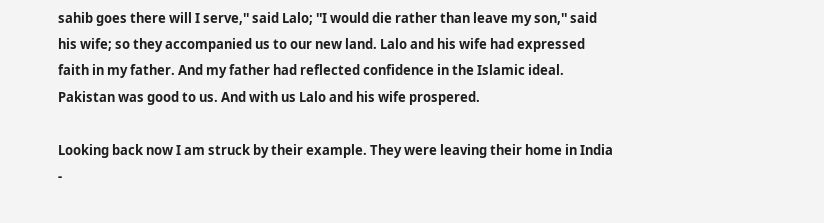sahib goes there will I serve,'' said Lalo; ''I would die rather than leave my son,'' said his wife; so they accompanied us to our new land. Lalo and his wife had expressed faith in my father. And my father had reflected confidence in the Islamic ideal. Pakistan was good to us. And with us Lalo and his wife prospered.

Looking back now I am struck by their example. They were leaving their home in India -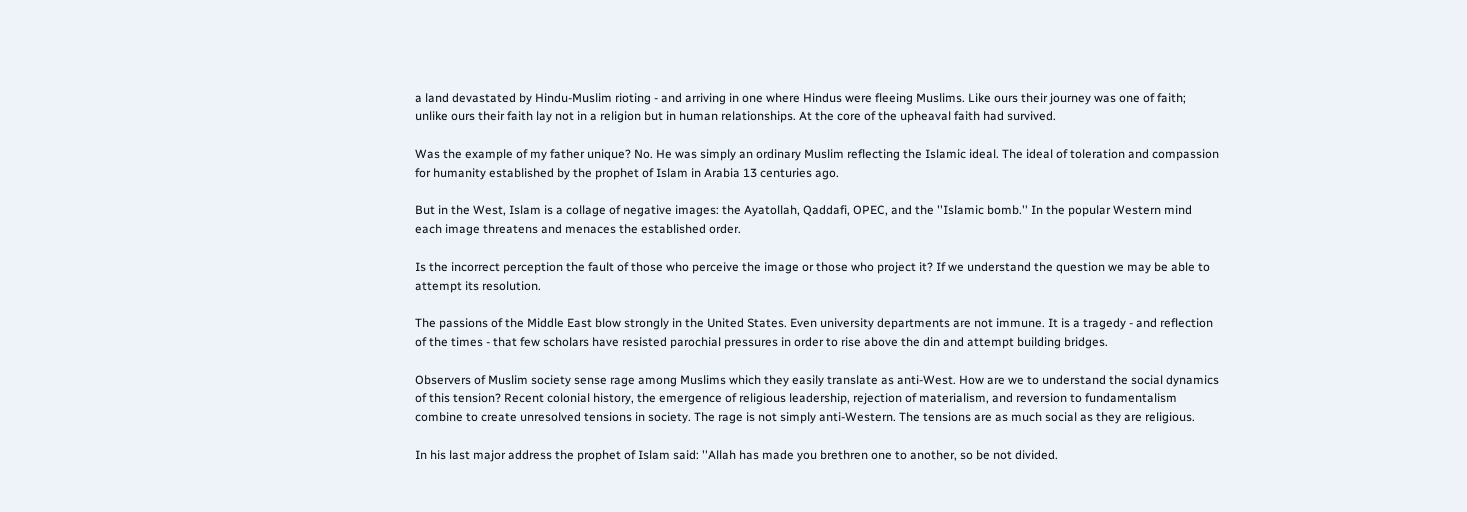a land devastated by Hindu-Muslim rioting - and arriving in one where Hindus were fleeing Muslims. Like ours their journey was one of faith; unlike ours their faith lay not in a religion but in human relationships. At the core of the upheaval faith had survived.

Was the example of my father unique? No. He was simply an ordinary Muslim reflecting the Islamic ideal. The ideal of toleration and compassion for humanity established by the prophet of Islam in Arabia 13 centuries ago.

But in the West, Islam is a collage of negative images: the Ayatollah, Qaddafi, OPEC, and the ''Islamic bomb.'' In the popular Western mind each image threatens and menaces the established order.

Is the incorrect perception the fault of those who perceive the image or those who project it? If we understand the question we may be able to attempt its resolution.

The passions of the Middle East blow strongly in the United States. Even university departments are not immune. It is a tragedy - and reflection of the times - that few scholars have resisted parochial pressures in order to rise above the din and attempt building bridges.

Observers of Muslim society sense rage among Muslims which they easily translate as anti-West. How are we to understand the social dynamics of this tension? Recent colonial history, the emergence of religious leadership, rejection of materialism, and reversion to fundamentalism combine to create unresolved tensions in society. The rage is not simply anti-Western. The tensions are as much social as they are religious.

In his last major address the prophet of Islam said: ''Allah has made you brethren one to another, so be not divided.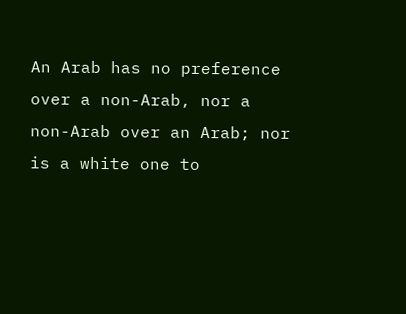An Arab has no preference over a non-Arab, nor a non-Arab over an Arab; nor is a white one to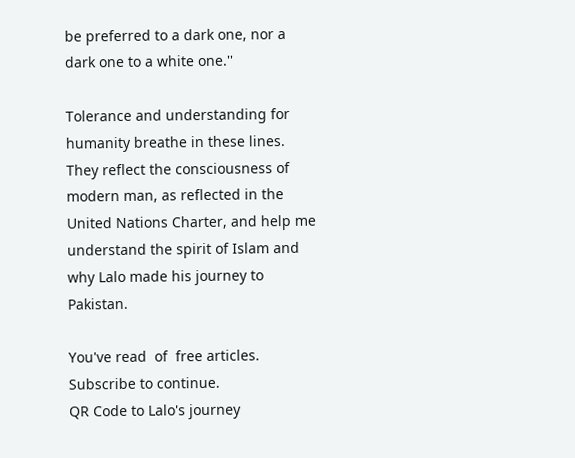be preferred to a dark one, nor a dark one to a white one.''

Tolerance and understanding for humanity breathe in these lines. They reflect the consciousness of modern man, as reflected in the United Nations Charter, and help me understand the spirit of Islam and why Lalo made his journey to Pakistan.

You've read  of  free articles. Subscribe to continue.
QR Code to Lalo's journey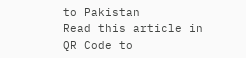to Pakistan
Read this article in
QR Code to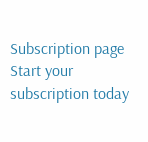Subscription page
Start your subscription today